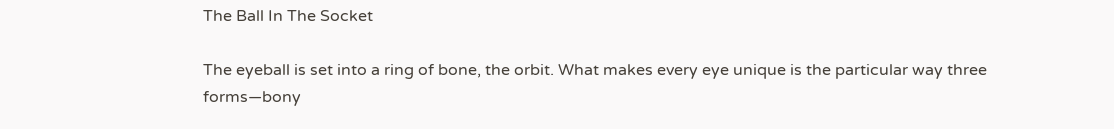The Ball In The Socket

The eyeball is set into a ring of bone, the orbit. What makes every eye unique is the particular way three forms—bony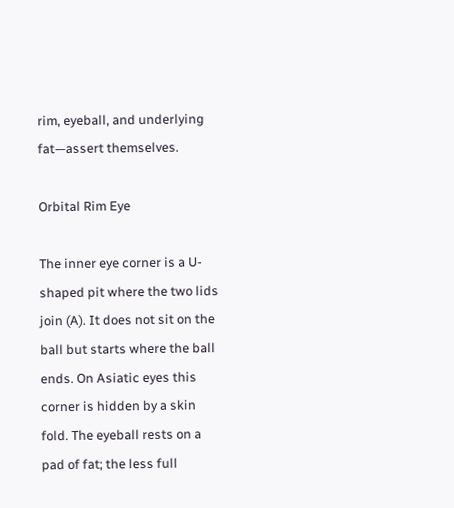rim, eyeball, and underlying fat—assert themselves.

Orbital Rim Eye

The inner eye corner is a U-shaped pit where the two lids join (A). It does not sit on the ball but starts where the ball ends. On Asiatic eyes this corner is hidden by a skin fold. The eyeball rests on a pad of fat; the less full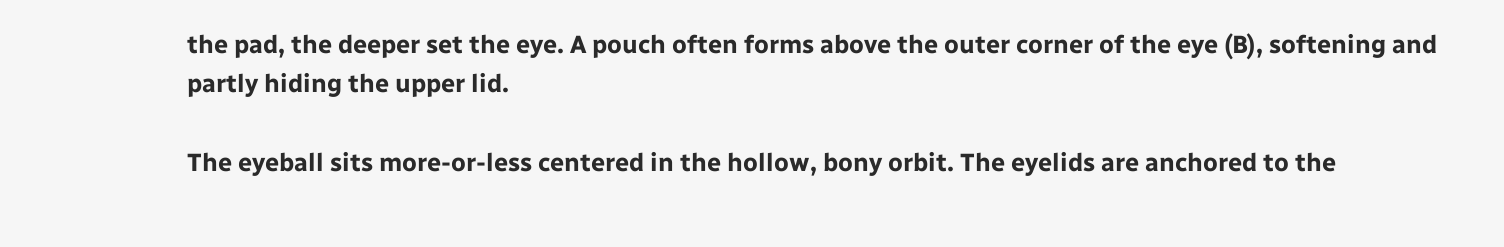the pad, the deeper set the eye. A pouch often forms above the outer corner of the eye (B), softening and partly hiding the upper lid.

The eyeball sits more-or-less centered in the hollow, bony orbit. The eyelids are anchored to the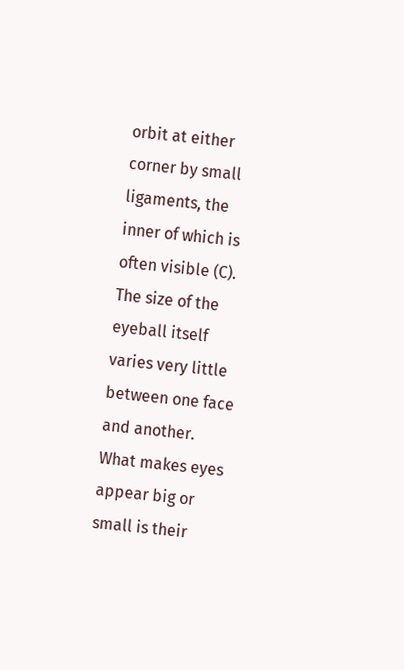orbit at either corner by small ligaments, the inner of which is often visible (C). The size of the eyeball itself varies very little between one face and another. What makes eyes appear big or small is their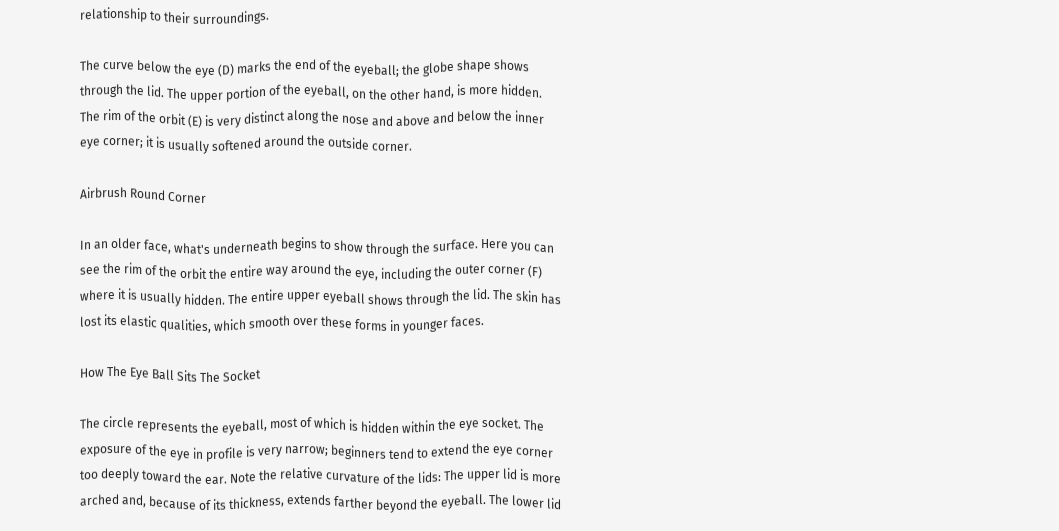relationship to their surroundings.

The curve below the eye (D) marks the end of the eyeball; the globe shape shows through the lid. The upper portion of the eyeball, on the other hand, is more hidden. The rim of the orbit (E) is very distinct along the nose and above and below the inner eye corner; it is usually softened around the outside corner.

Airbrush Round Corner

In an older face, what's underneath begins to show through the surface. Here you can see the rim of the orbit the entire way around the eye, including the outer corner (F) where it is usually hidden. The entire upper eyeball shows through the lid. The skin has lost its elastic qualities, which smooth over these forms in younger faces.

How The Eye Ball Sits The Socket

The circle represents the eyeball, most of which is hidden within the eye socket. The exposure of the eye in profile is very narrow; beginners tend to extend the eye corner too deeply toward the ear. Note the relative curvature of the lids: The upper lid is more arched and, because of its thickness, extends farther beyond the eyeball. The lower lid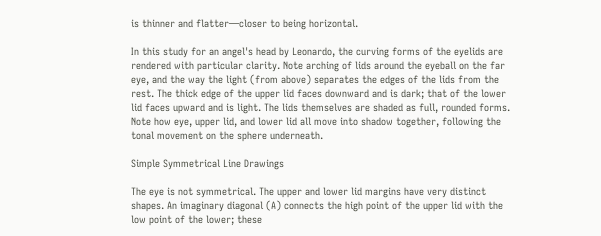is thinner and flatter—closer to being horizontal.

In this study for an angel's head by Leonardo, the curving forms of the eyelids are rendered with particular clarity. Note arching of lids around the eyeball on the far eye, and the way the light (from above) separates the edges of the lids from the rest. The thick edge of the upper lid faces downward and is dark; that of the lower lid faces upward and is light. The lids themselves are shaded as full, rounded forms. Note how eye, upper lid, and lower lid all move into shadow together, following the tonal movement on the sphere underneath.

Simple Symmetrical Line Drawings

The eye is not symmetrical. The upper and lower lid margins have very distinct shapes. An imaginary diagonal (A) connects the high point of the upper lid with the low point of the lower; these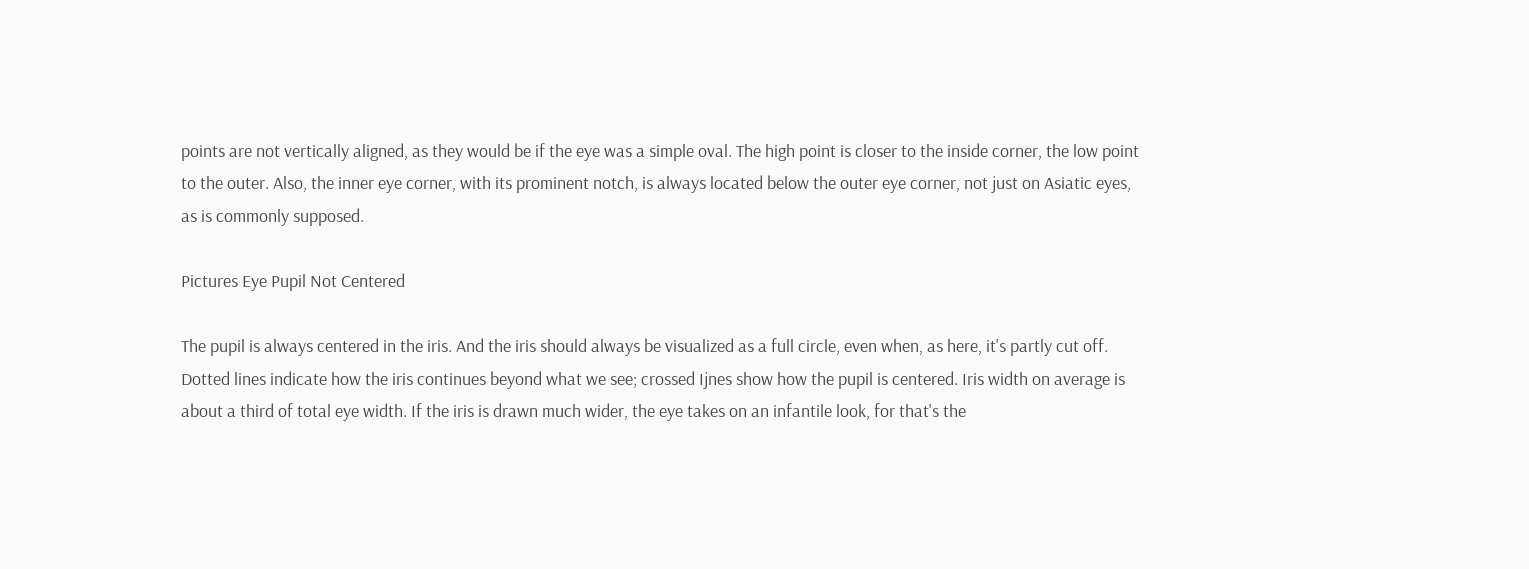points are not vertically aligned, as they would be if the eye was a simple oval. The high point is closer to the inside corner, the low point to the outer. Also, the inner eye corner, with its prominent notch, is always located below the outer eye corner, not just on Asiatic eyes, as is commonly supposed.

Pictures Eye Pupil Not Centered

The pupil is always centered in the iris. And the iris should always be visualized as a full circle, even when, as here, it's partly cut off. Dotted lines indicate how the iris continues beyond what we see; crossed Ijnes show how the pupil is centered. Iris width on average is about a third of total eye width. If the iris is drawn much wider, the eye takes on an infantile look, for that's the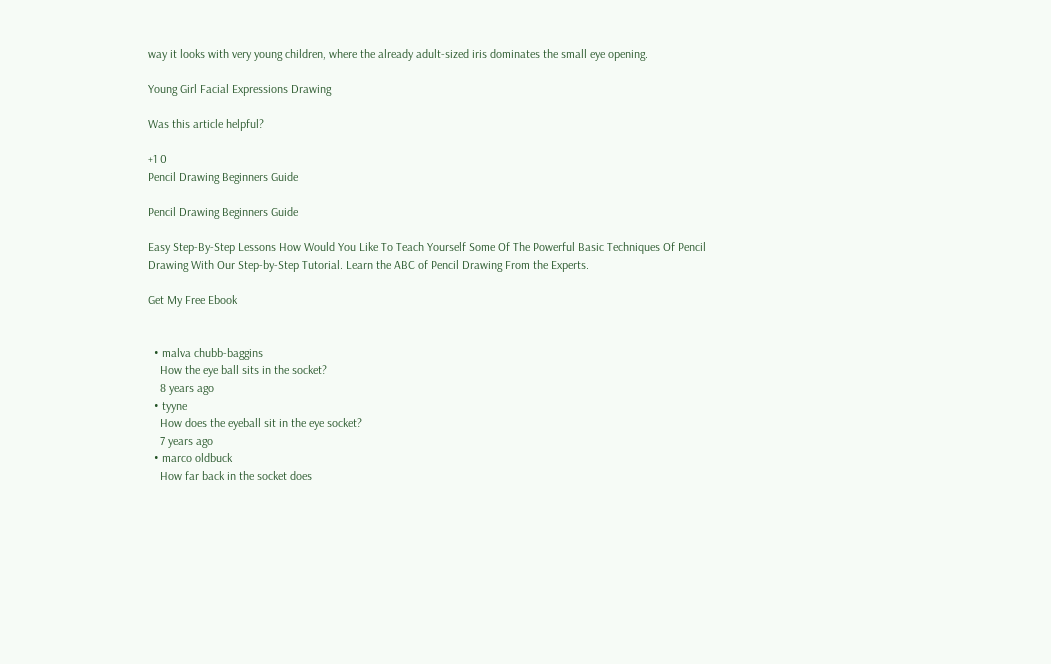way it looks with very young children, where the already adult-sized iris dominates the small eye opening.

Young Girl Facial Expressions Drawing

Was this article helpful?

+1 0
Pencil Drawing Beginners Guide

Pencil Drawing Beginners Guide

Easy Step-By-Step Lessons How Would You Like To Teach Yourself Some Of The Powerful Basic Techniques Of Pencil Drawing With Our Step-by-Step Tutorial. Learn the ABC of Pencil Drawing From the Experts.

Get My Free Ebook


  • malva chubb-baggins
    How the eye ball sits in the socket?
    8 years ago
  • tyyne
    How does the eyeball sit in the eye socket?
    7 years ago
  • marco oldbuck
    How far back in the socket does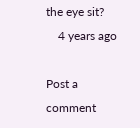the eye sit?
    4 years ago

Post a comment